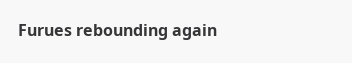Furues rebounding again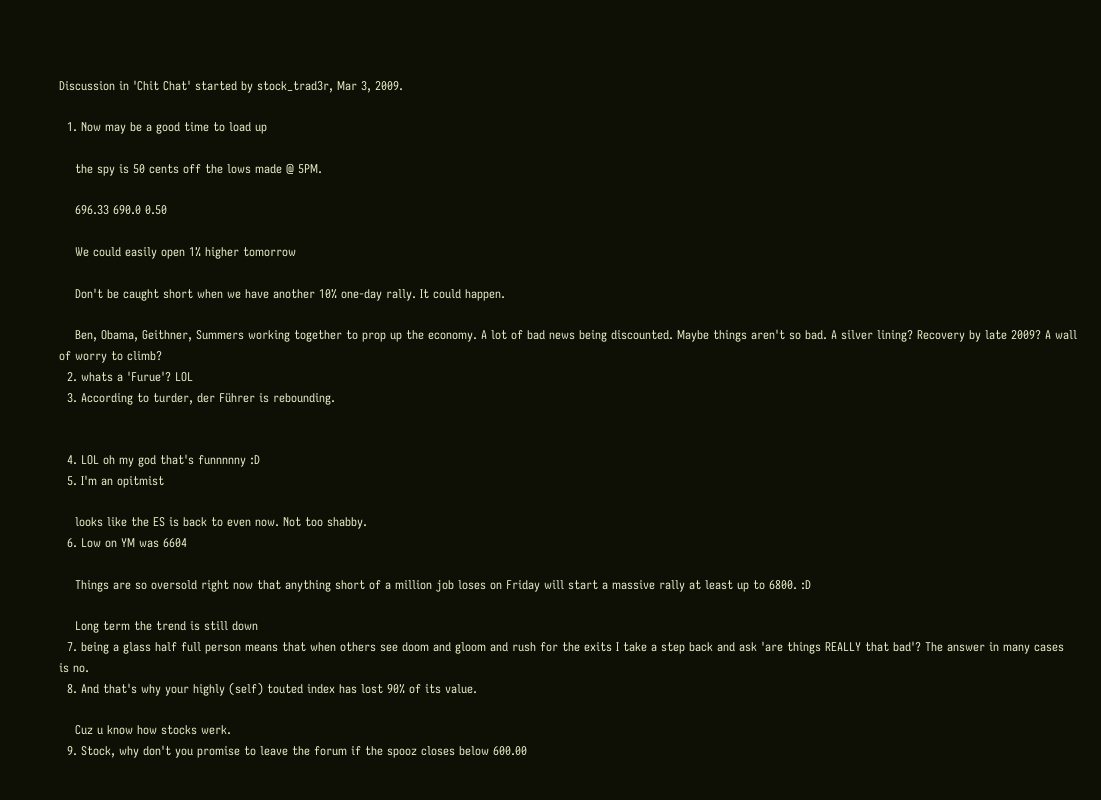Discussion in 'Chit Chat' started by stock_trad3r, Mar 3, 2009.

  1. Now may be a good time to load up

    the spy is 50 cents off the lows made @ 5PM.

    696.33 690.0 0.50

    We could easily open 1% higher tomorrow

    Don't be caught short when we have another 10% one-day rally. It could happen.

    Ben, Obama, Geithner, Summers working together to prop up the economy. A lot of bad news being discounted. Maybe things aren't so bad. A silver lining? Recovery by late 2009? A wall of worry to climb?
  2. whats a 'Furue'? LOL
  3. According to turder, der Führer is rebounding.


  4. LOL oh my god that's funnnnny :D
  5. I'm an opitmist

    looks like the ES is back to even now. Not too shabby.
  6. Low on YM was 6604

    Things are so oversold right now that anything short of a million job loses on Friday will start a massive rally at least up to 6800. :D

    Long term the trend is still down
  7. being a glass half full person means that when others see doom and gloom and rush for the exits I take a step back and ask 'are things REALLY that bad'? The answer in many cases is no.
  8. And that's why your highly (self) touted index has lost 90% of its value.

    Cuz u know how stocks werk.
  9. Stock, why don't you promise to leave the forum if the spooz closes below 600.00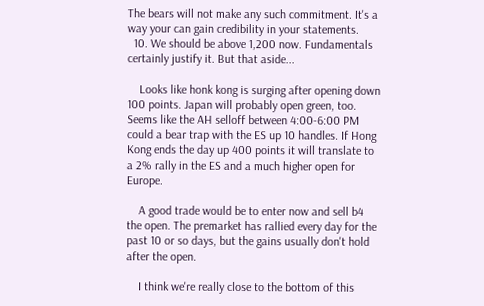The bears will not make any such commitment. It's a way your can gain credibility in your statements.
  10. We should be above 1,200 now. Fundamentals certainly justify it. But that aside...

    Looks like honk kong is surging after opening down 100 points. Japan will probably open green, too. Seems like the AH selloff between 4:00-6:00 PM could a bear trap with the ES up 10 handles. If Hong Kong ends the day up 400 points it will translate to a 2% rally in the ES and a much higher open for Europe.

    A good trade would be to enter now and sell b4 the open. The premarket has rallied every day for the past 10 or so days, but the gains usually don't hold after the open.

    I think we're really close to the bottom of this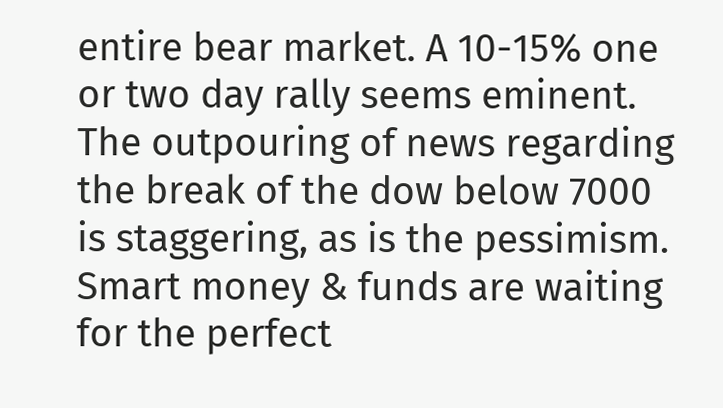entire bear market. A 10-15% one or two day rally seems eminent. The outpouring of news regarding the break of the dow below 7000 is staggering, as is the pessimism. Smart money & funds are waiting for the perfect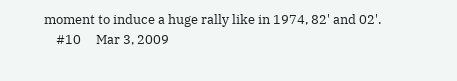moment to induce a huge rally like in 1974, 82' and 02'.
    #10     Mar 3, 2009